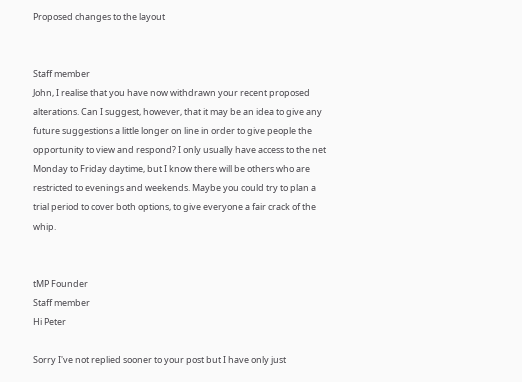Proposed changes to the layout


Staff member
John, I realise that you have now withdrawn your recent proposed alterations. Can I suggest, however, that it may be an idea to give any future suggestions a little longer on line in order to give people the opportunity to view and respond? I only usually have access to the net Monday to Friday daytime, but I know there will be others who are restricted to evenings and weekends. Maybe you could try to plan a trial period to cover both options, to give everyone a fair crack of the whip.


tMP Founder
Staff member
Hi Peter

Sorry I've not replied sooner to your post but I have only just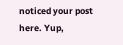noticed your post here. Yup,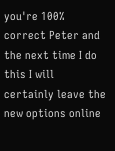you're 100% correct Peter and the next time I do this I will certainly leave the new options online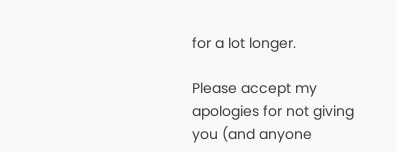for a lot longer.

Please accept my apologies for not giving you (and anyone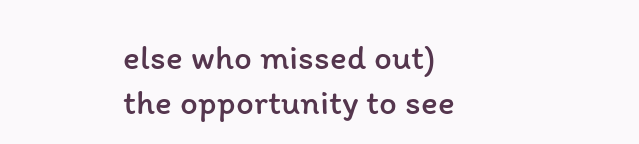else who missed out) the opportunity to see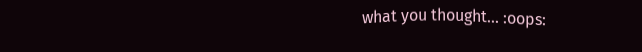what you thought... :oops: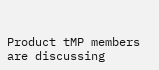Product tMP members are discussing